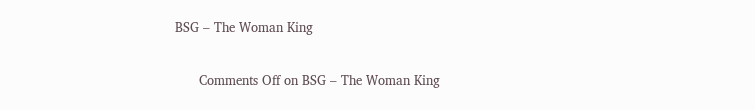BSG – The Woman King

      Comments Off on BSG – The Woman King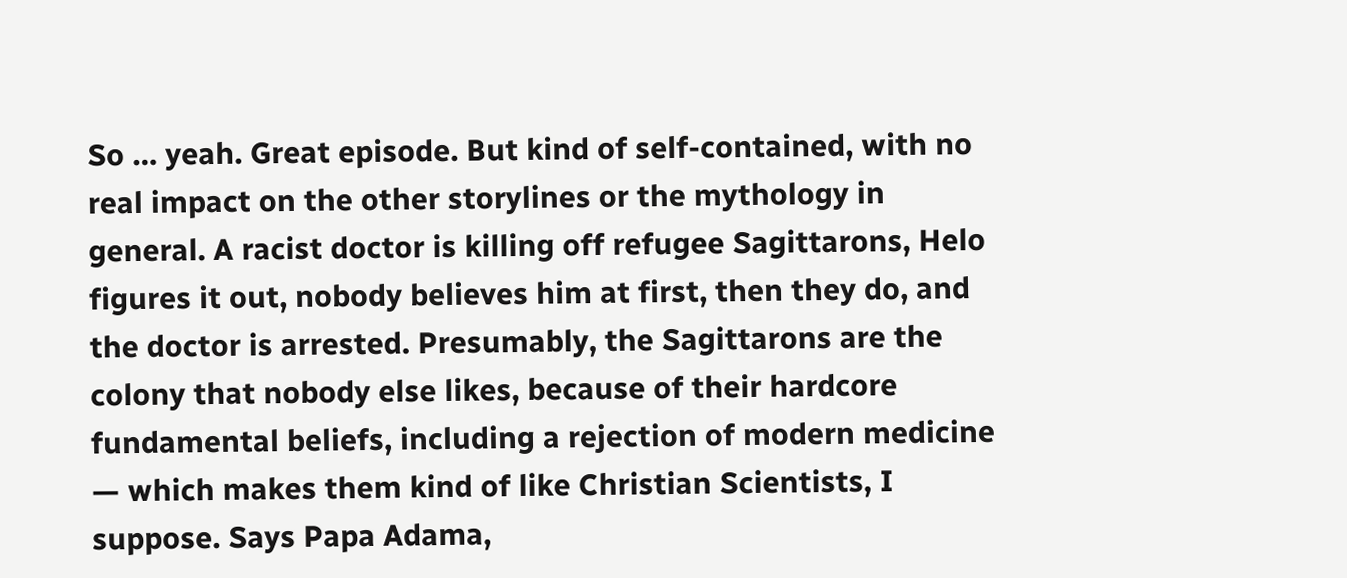So … yeah. Great episode. But kind of self-contained, with no real impact on the other storylines or the mythology in general. A racist doctor is killing off refugee Sagittarons, Helo figures it out, nobody believes him at first, then they do, and the doctor is arrested. Presumably, the Sagittarons are the colony that nobody else likes, because of their hardcore fundamental beliefs, including a rejection of modern medicine — which makes them kind of like Christian Scientists, I suppose. Says Papa Adama,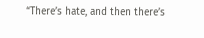“There’s hate, and then there’s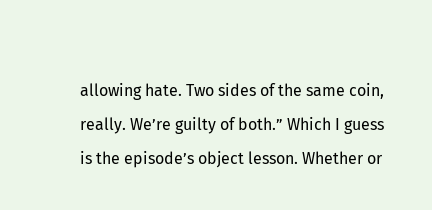allowing hate. Two sides of the same coin, really. We’re guilty of both.” Which I guess is the episode’s object lesson. Whether or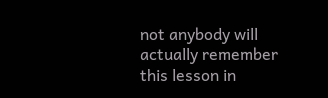not anybody will actually remember this lesson in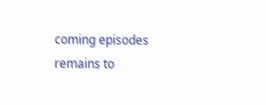coming episodes remains to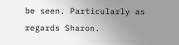be seen. Particularly as regards Sharon.